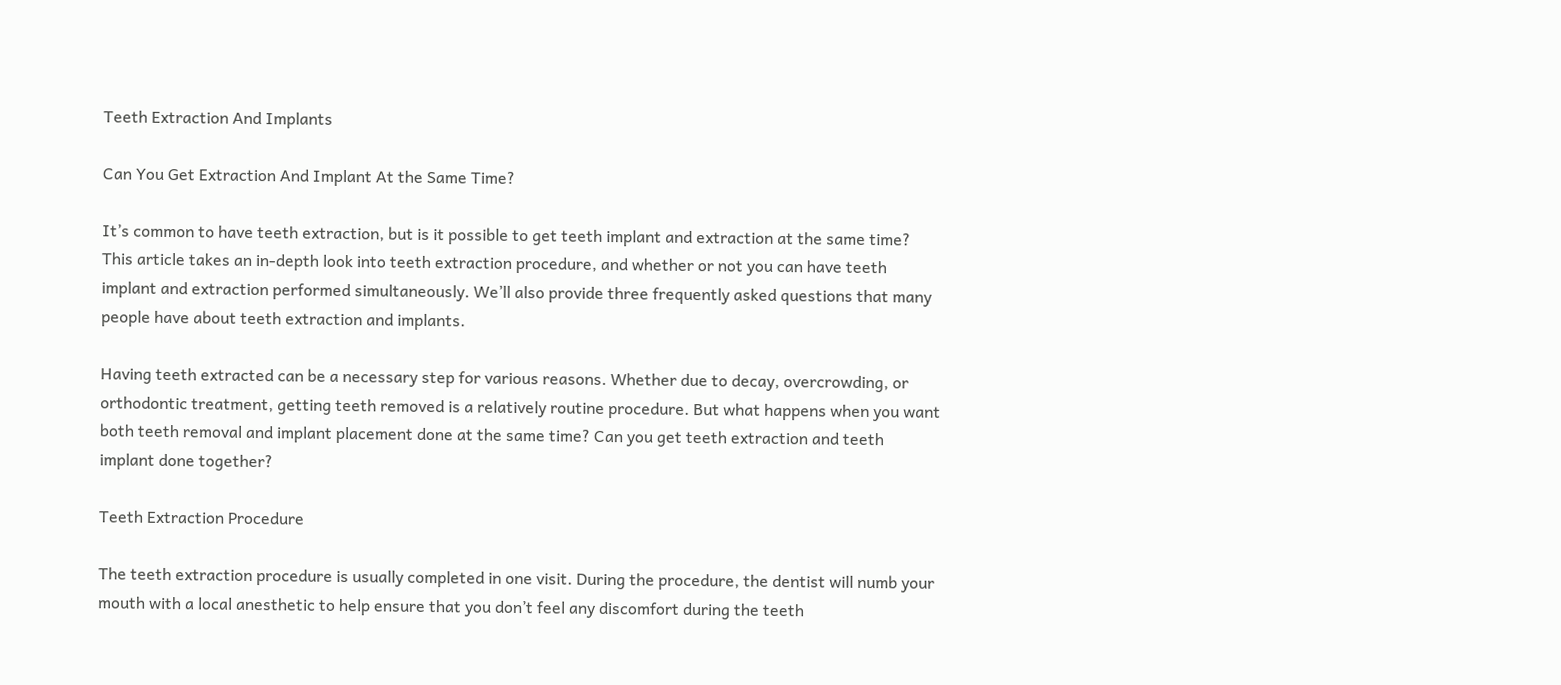Teeth Extraction And Implants

Can You Get Extraction And Implant At the Same Time?

It’s common to have teeth extraction, but is it possible to get teeth implant and extraction at the same time? This article takes an in-depth look into teeth extraction procedure, and whether or not you can have teeth implant and extraction performed simultaneously. We’ll also provide three frequently asked questions that many people have about teeth extraction and implants.

Having teeth extracted can be a necessary step for various reasons. Whether due to decay, overcrowding, or orthodontic treatment, getting teeth removed is a relatively routine procedure. But what happens when you want both teeth removal and implant placement done at the same time? Can you get teeth extraction and teeth implant done together?

Teeth Extraction Procedure

The teeth extraction procedure is usually completed in one visit. During the procedure, the dentist will numb your mouth with a local anesthetic to help ensure that you don’t feel any discomfort during the teeth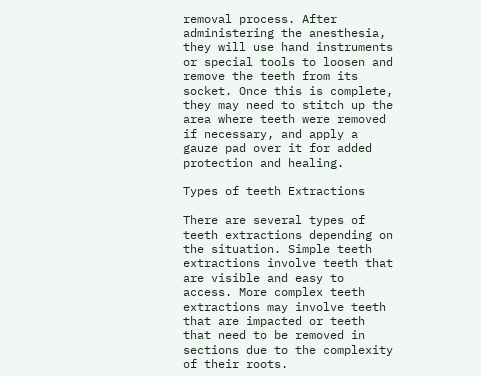removal process. After administering the anesthesia, they will use hand instruments or special tools to loosen and remove the teeth from its socket. Once this is complete, they may need to stitch up the area where teeth were removed if necessary, and apply a gauze pad over it for added protection and healing.

Types of teeth Extractions

There are several types of teeth extractions depending on the situation. Simple teeth extractions involve teeth that are visible and easy to access. More complex teeth extractions may involve teeth that are impacted or teeth that need to be removed in sections due to the complexity of their roots.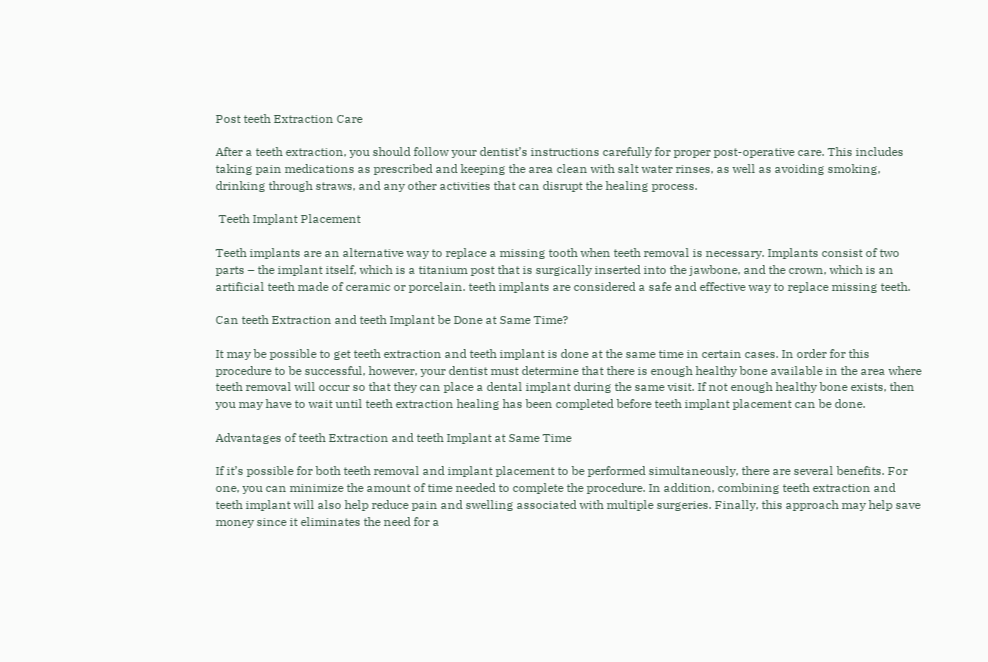Post teeth Extraction Care

After a teeth extraction, you should follow your dentist’s instructions carefully for proper post-operative care. This includes taking pain medications as prescribed and keeping the area clean with salt water rinses, as well as avoiding smoking, drinking through straws, and any other activities that can disrupt the healing process.

 Teeth Implant Placement

Teeth implants are an alternative way to replace a missing tooth when teeth removal is necessary. Implants consist of two parts – the implant itself, which is a titanium post that is surgically inserted into the jawbone, and the crown, which is an artificial teeth made of ceramic or porcelain. teeth implants are considered a safe and effective way to replace missing teeth.

Can teeth Extraction and teeth Implant be Done at Same Time?

It may be possible to get teeth extraction and teeth implant is done at the same time in certain cases. In order for this procedure to be successful, however, your dentist must determine that there is enough healthy bone available in the area where teeth removal will occur so that they can place a dental implant during the same visit. If not enough healthy bone exists, then you may have to wait until teeth extraction healing has been completed before teeth implant placement can be done.

Advantages of teeth Extraction and teeth Implant at Same Time

If it’s possible for both teeth removal and implant placement to be performed simultaneously, there are several benefits. For one, you can minimize the amount of time needed to complete the procedure. In addition, combining teeth extraction and teeth implant will also help reduce pain and swelling associated with multiple surgeries. Finally, this approach may help save money since it eliminates the need for a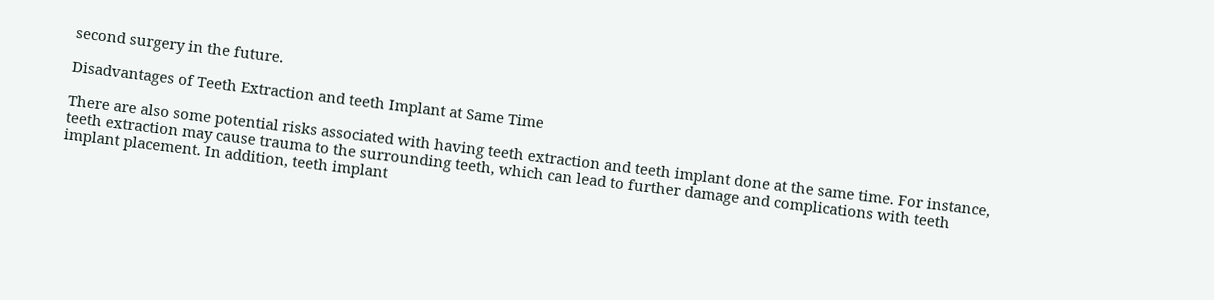second surgery in the future.

Disadvantages of Teeth Extraction and teeth Implant at Same Time

There are also some potential risks associated with having teeth extraction and teeth implant done at the same time. For instance, teeth extraction may cause trauma to the surrounding teeth, which can lead to further damage and complications with teeth implant placement. In addition, teeth implant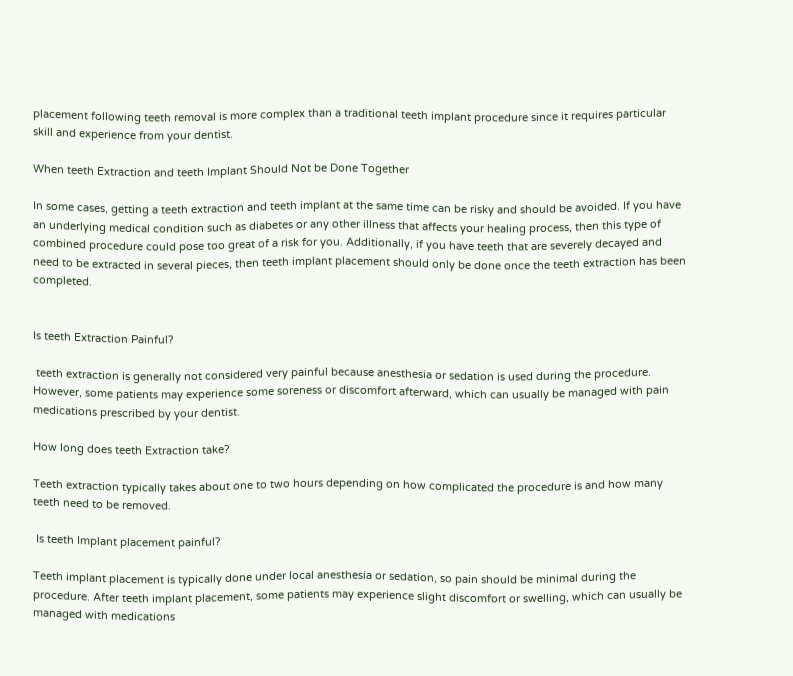placement following teeth removal is more complex than a traditional teeth implant procedure since it requires particular skill and experience from your dentist.

When teeth Extraction and teeth Implant Should Not be Done Together

In some cases, getting a teeth extraction and teeth implant at the same time can be risky and should be avoided. If you have an underlying medical condition such as diabetes or any other illness that affects your healing process, then this type of combined procedure could pose too great of a risk for you. Additionally, if you have teeth that are severely decayed and need to be extracted in several pieces, then teeth implant placement should only be done once the teeth extraction has been completed.


Is teeth Extraction Painful?

 teeth extraction is generally not considered very painful because anesthesia or sedation is used during the procedure. However, some patients may experience some soreness or discomfort afterward, which can usually be managed with pain medications prescribed by your dentist.

How long does teeth Extraction take?

Teeth extraction typically takes about one to two hours depending on how complicated the procedure is and how many teeth need to be removed.

 Is teeth Implant placement painful?

Teeth implant placement is typically done under local anesthesia or sedation, so pain should be minimal during the procedure. After teeth implant placement, some patients may experience slight discomfort or swelling, which can usually be managed with medications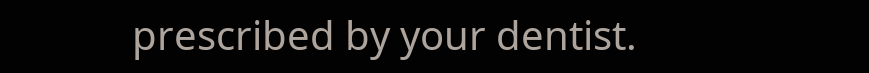prescribed by your dentist.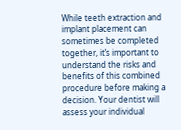While teeth extraction and implant placement can sometimes be completed together, it’s important to understand the risks and benefits of this combined procedure before making a decision. Your dentist will assess your individual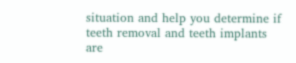situation and help you determine if teeth removal and teeth implants are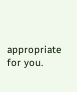appropriate for you.